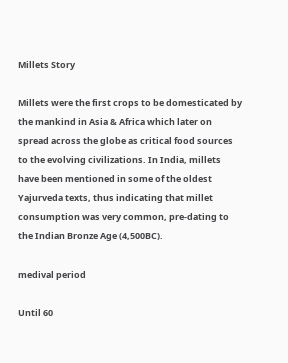Millets Story

Millets were the first crops to be domesticated by the mankind in Asia & Africa which later on spread across the globe as critical food sources to the evolving civilizations. In India, millets have been mentioned in some of the oldest Yajurveda texts, thus indicating that millet consumption was very common, pre-dating to the Indian Bronze Age (4,500BC).

medival period

Until 60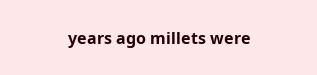years ago millets were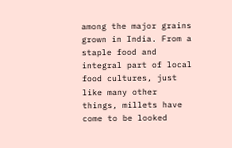among the major grains grown in India. From a staple food and integral part of local food cultures, just like many other things, millets have come to be looked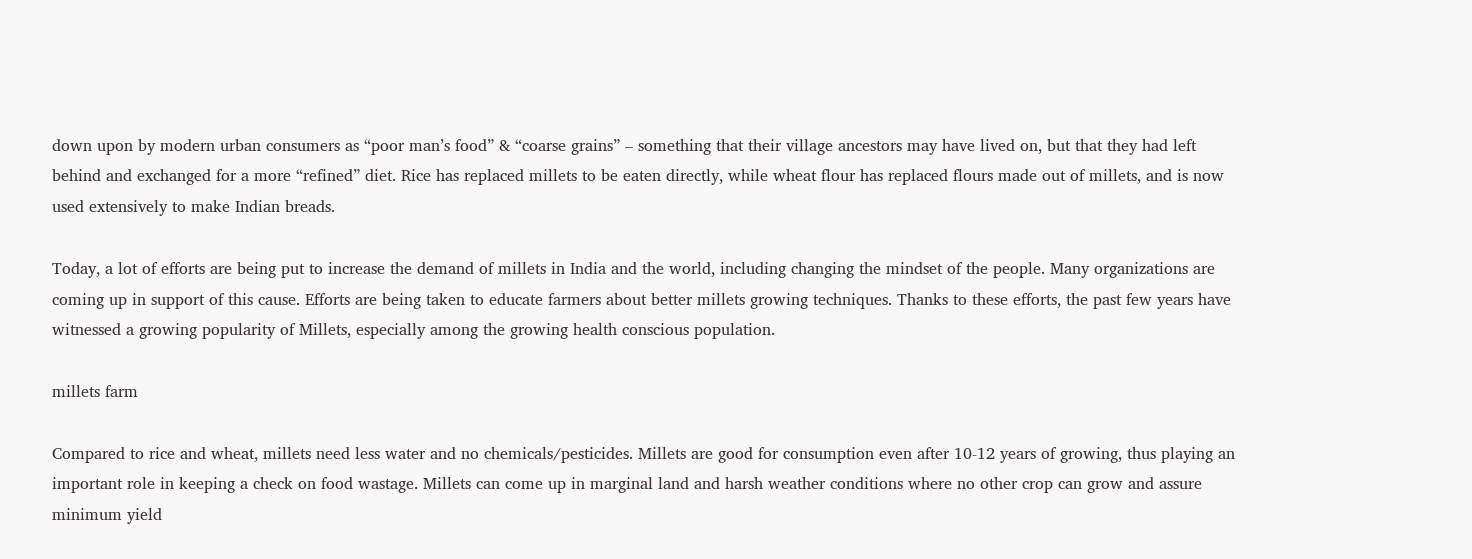down upon by modern urban consumers as “poor man’s food” & “coarse grains” – something that their village ancestors may have lived on, but that they had left behind and exchanged for a more “refined” diet. Rice has replaced millets to be eaten directly, while wheat flour has replaced flours made out of millets, and is now used extensively to make Indian breads.

Today, a lot of efforts are being put to increase the demand of millets in India and the world, including changing the mindset of the people. Many organizations are coming up in support of this cause. Efforts are being taken to educate farmers about better millets growing techniques. Thanks to these efforts, the past few years have witnessed a growing popularity of Millets, especially among the growing health conscious population.

millets farm

Compared to rice and wheat, millets need less water and no chemicals/pesticides. Millets are good for consumption even after 10-12 years of growing, thus playing an important role in keeping a check on food wastage. Millets can come up in marginal land and harsh weather conditions where no other crop can grow and assure minimum yield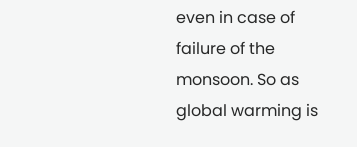even in case of failure of the monsoon. So as global warming is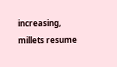increasing, millets resume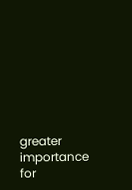greater importance for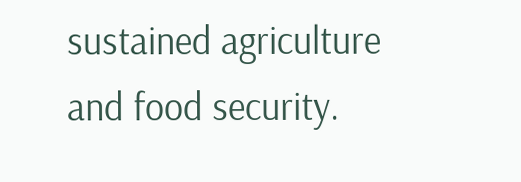sustained agriculture and food security.